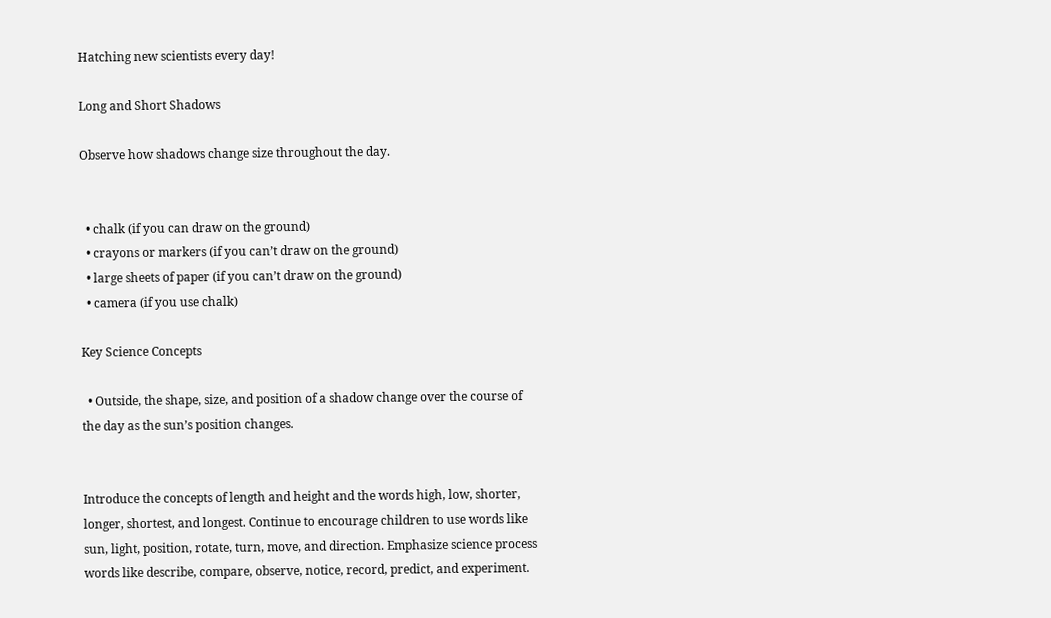Hatching new scientists every day!

Long and Short Shadows

Observe how shadows change size throughout the day.


  • chalk (if you can draw on the ground)
  • crayons or markers (if you can’t draw on the ground)
  • large sheets of paper (if you can’t draw on the ground)
  • camera (if you use chalk)

Key Science Concepts

  • Outside, the shape, size, and position of a shadow change over the course of the day as the sun’s position changes.


Introduce the concepts of length and height and the words high, low, shorter, longer, shortest, and longest. Continue to encourage children to use words like sun, light, position, rotate, turn, move, and direction. Emphasize science process words like describe, compare, observe, notice, record, predict, and experiment.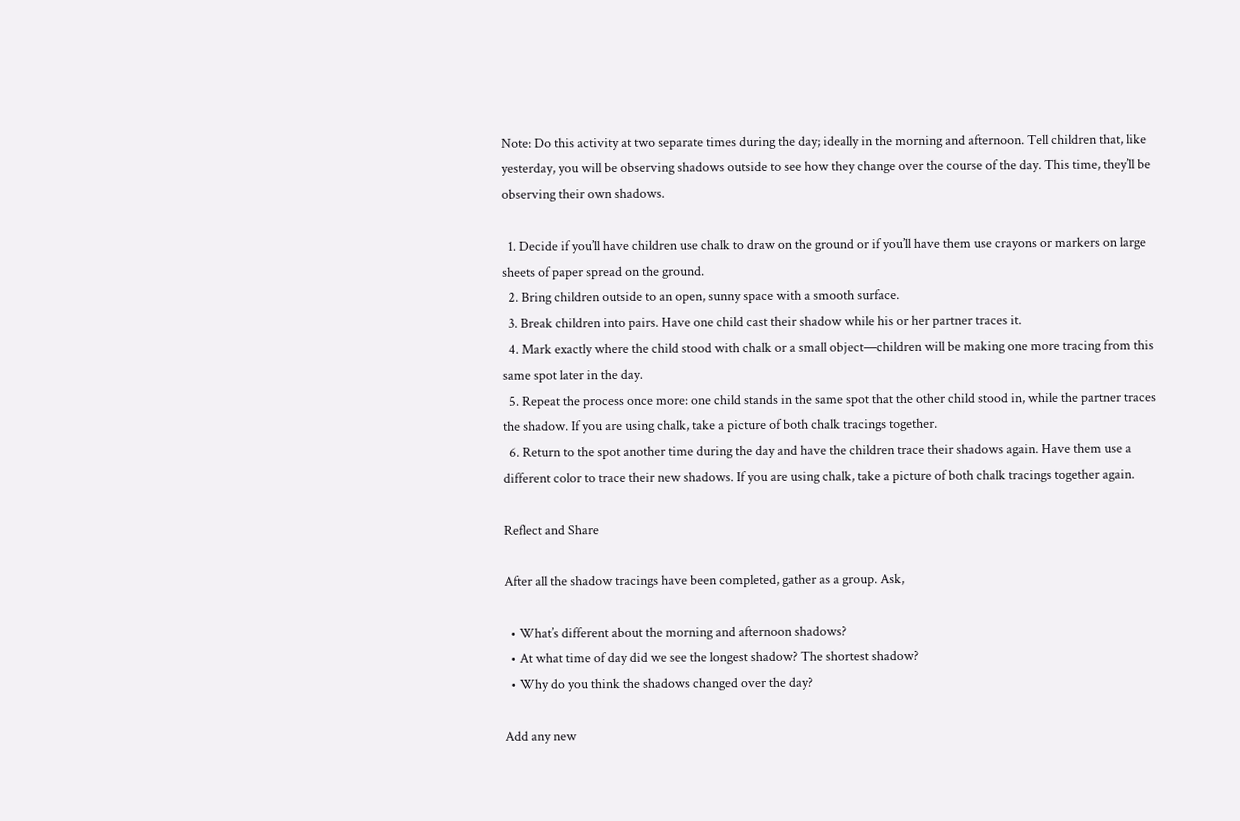Note: Do this activity at two separate times during the day; ideally in the morning and afternoon. Tell children that, like yesterday, you will be observing shadows outside to see how they change over the course of the day. This time, they’ll be observing their own shadows.

  1. Decide if you’ll have children use chalk to draw on the ground or if you’ll have them use crayons or markers on large sheets of paper spread on the ground.
  2. Bring children outside to an open, sunny space with a smooth surface.
  3. Break children into pairs. Have one child cast their shadow while his or her partner traces it.
  4. Mark exactly where the child stood with chalk or a small object—children will be making one more tracing from this same spot later in the day.
  5. Repeat the process once more: one child stands in the same spot that the other child stood in, while the partner traces the shadow. If you are using chalk, take a picture of both chalk tracings together.
  6. Return to the spot another time during the day and have the children trace their shadows again. Have them use a different color to trace their new shadows. If you are using chalk, take a picture of both chalk tracings together again.

Reflect and Share

After all the shadow tracings have been completed, gather as a group. Ask,

  • What’s different about the morning and afternoon shadows?
  • At what time of day did we see the longest shadow? The shortest shadow?
  • Why do you think the shadows changed over the day?

Add any new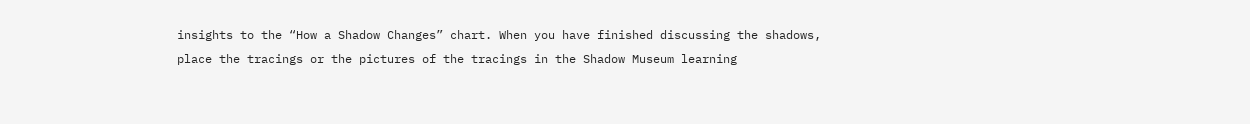insights to the “How a Shadow Changes” chart. When you have finished discussing the shadows, place the tracings or the pictures of the tracings in the Shadow Museum learning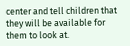center and tell children that they will be available for them to look at.